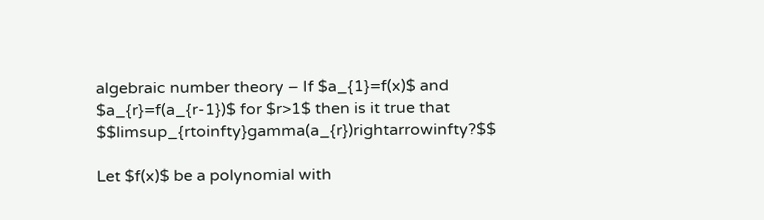algebraic number theory – If $a_{1}=f(x)$ and $a_{r}=f(a_{r-1})$ for $r>1$ then is it true that $$limsup_{rtoinfty}gamma(a_{r})rightarrowinfty?$$

Let $f(x)$ be a polynomial with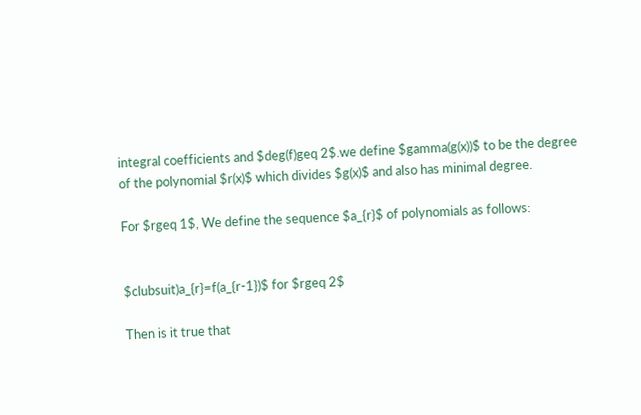integral coefficients and $deg(f)geq 2$.we define $gamma(g(x))$ to be the degree of the polynomial $r(x)$ which divides $g(x)$ and also has minimal degree.

For $rgeq 1$, We define the sequence $a_{r}$ of polynomials as follows:


$clubsuit)a_{r}=f(a_{r-1})$ for $rgeq 2$

Then is it true that